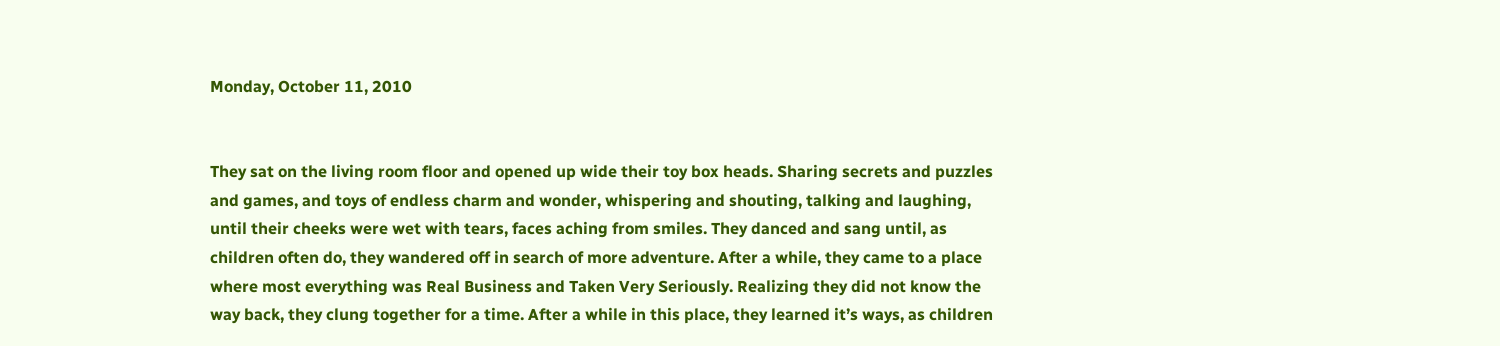Monday, October 11, 2010


They sat on the living room floor and opened up wide their toy box heads. Sharing secrets and puzzles and games, and toys of endless charm and wonder, whispering and shouting, talking and laughing, until their cheeks were wet with tears, faces aching from smiles. They danced and sang until, as children often do, they wandered off in search of more adventure. After a while, they came to a place where most everything was Real Business and Taken Very Seriously. Realizing they did not know the way back, they clung together for a time. After a while in this place, they learned it’s ways, as children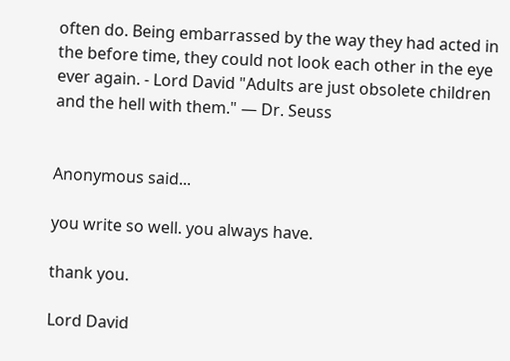often do. Being embarrassed by the way they had acted in the before time, they could not look each other in the eye ever again. - Lord David "Adults are just obsolete children and the hell with them." — Dr. Seuss


Anonymous said...

you write so well. you always have.

thank you.

Lord David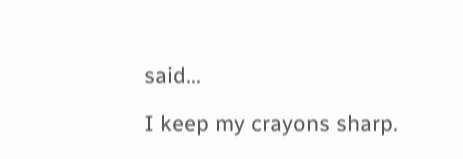said...

I keep my crayons sharp.